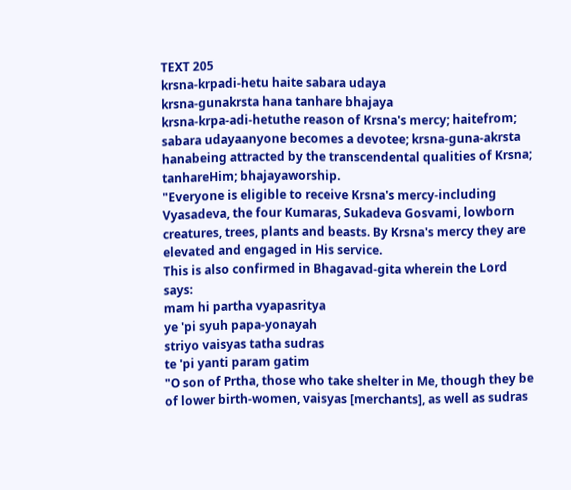TEXT 205
krsna-krpadi-hetu haite sabara udaya
krsna-gunakrsta hana tanhare bhajaya
krsna-krpa-adi-hetuthe reason of Krsna's mercy; haitefrom; sabara udayaanyone becomes a devotee; krsna-guna-akrsta hanabeing attracted by the transcendental qualities of Krsna; tanhareHim; bhajayaworship.
"Everyone is eligible to receive Krsna's mercy-including Vyasadeva, the four Kumaras, Sukadeva Gosvami, lowborn creatures, trees, plants and beasts. By Krsna's mercy they are elevated and engaged in His service.
This is also confirmed in Bhagavad-gita wherein the Lord says:
mam hi partha vyapasritya
ye 'pi syuh papa-yonayah
striyo vaisyas tatha sudras
te 'pi yanti param gatim
"O son of Prtha, those who take shelter in Me, though they be of lower birth-women, vaisyas [merchants], as well as sudras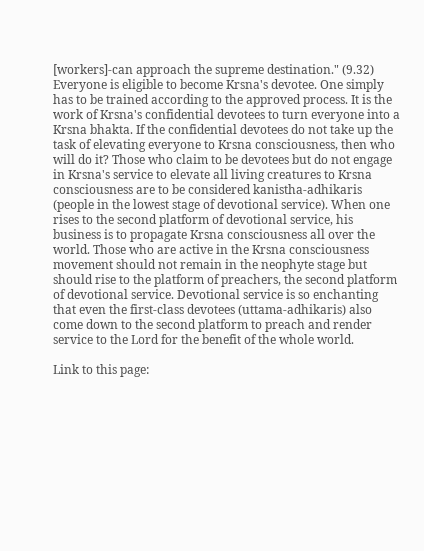[workers]-can approach the supreme destination." (9.32)
Everyone is eligible to become Krsna's devotee. One simply has to be trained according to the approved process. It is the work of Krsna's confidential devotees to turn everyone into a Krsna bhakta. If the confidential devotees do not take up the task of elevating everyone to Krsna consciousness, then who will do it? Those who claim to be devotees but do not engage in Krsna's service to elevate all living creatures to Krsna consciousness are to be considered kanistha-adhikaris (people in the lowest stage of devotional service). When one rises to the second platform of devotional service, his business is to propagate Krsna consciousness all over the world. Those who are active in the Krsna consciousness movement should not remain in the neophyte stage but should rise to the platform of preachers, the second platform of devotional service. Devotional service is so enchanting that even the first-class devotees (uttama-adhikaris) also come down to the second platform to preach and render service to the Lord for the benefit of the whole world.

Link to this page: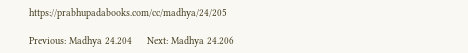https://prabhupadabooks.com/cc/madhya/24/205

Previous: Madhya 24.204     Next: Madhya 24.206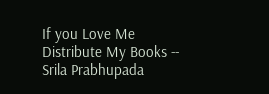If you Love Me Distribute My Books -- Srila Prabhupada